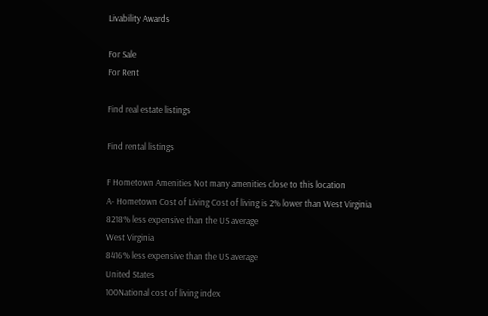Livability Awards

For Sale
For Rent

Find real estate listings

Find rental listings

F Hometown Amenities Not many amenities close to this location
A- Hometown Cost of Living Cost of living is 2% lower than West Virginia
8218% less expensive than the US average
West Virginia
8416% less expensive than the US average
United States
100National cost of living index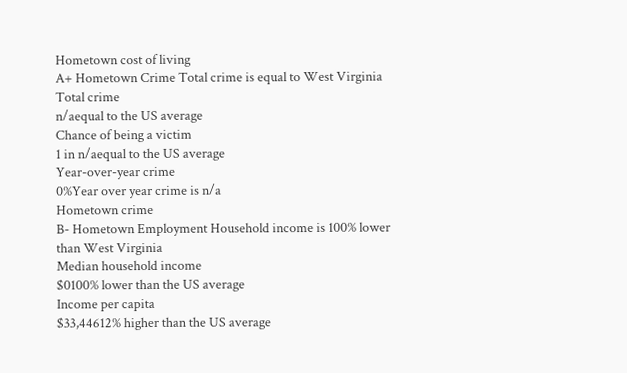Hometown cost of living
A+ Hometown Crime Total crime is equal to West Virginia
Total crime
n/aequal to the US average
Chance of being a victim
1 in n/aequal to the US average
Year-over-year crime
0%Year over year crime is n/a
Hometown crime
B- Hometown Employment Household income is 100% lower than West Virginia
Median household income
$0100% lower than the US average
Income per capita
$33,44612% higher than the US average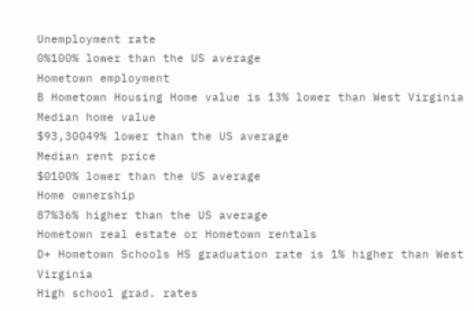Unemployment rate
0%100% lower than the US average
Hometown employment
B Hometown Housing Home value is 13% lower than West Virginia
Median home value
$93,30049% lower than the US average
Median rent price
$0100% lower than the US average
Home ownership
87%36% higher than the US average
Hometown real estate or Hometown rentals
D+ Hometown Schools HS graduation rate is 1% higher than West Virginia
High school grad. rates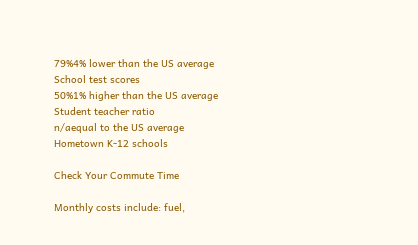79%4% lower than the US average
School test scores
50%1% higher than the US average
Student teacher ratio
n/aequal to the US average
Hometown K-12 schools

Check Your Commute Time

Monthly costs include: fuel,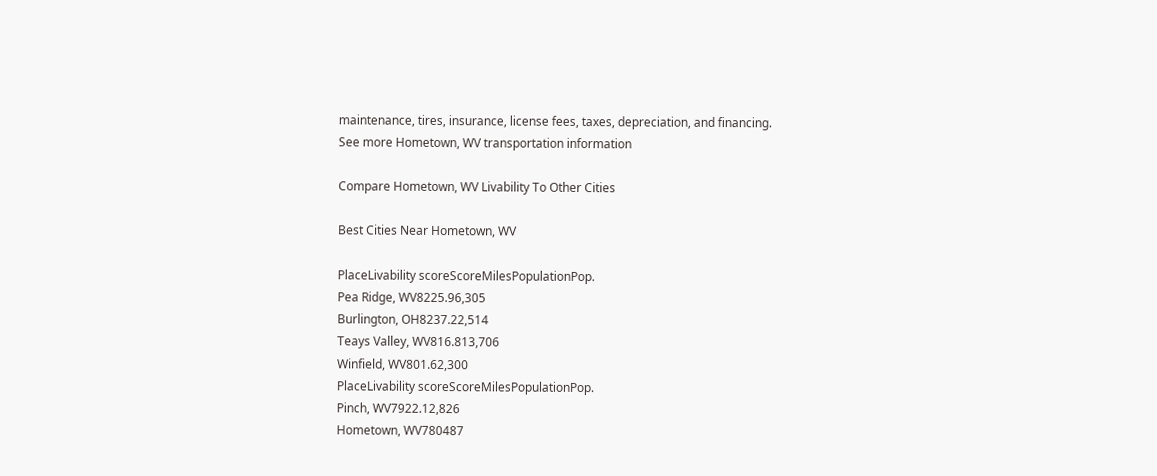maintenance, tires, insurance, license fees, taxes, depreciation, and financing.
See more Hometown, WV transportation information

Compare Hometown, WV Livability To Other Cities

Best Cities Near Hometown, WV

PlaceLivability scoreScoreMilesPopulationPop.
Pea Ridge, WV8225.96,305
Burlington, OH8237.22,514
Teays Valley, WV816.813,706
Winfield, WV801.62,300
PlaceLivability scoreScoreMilesPopulationPop.
Pinch, WV7922.12,826
Hometown, WV780487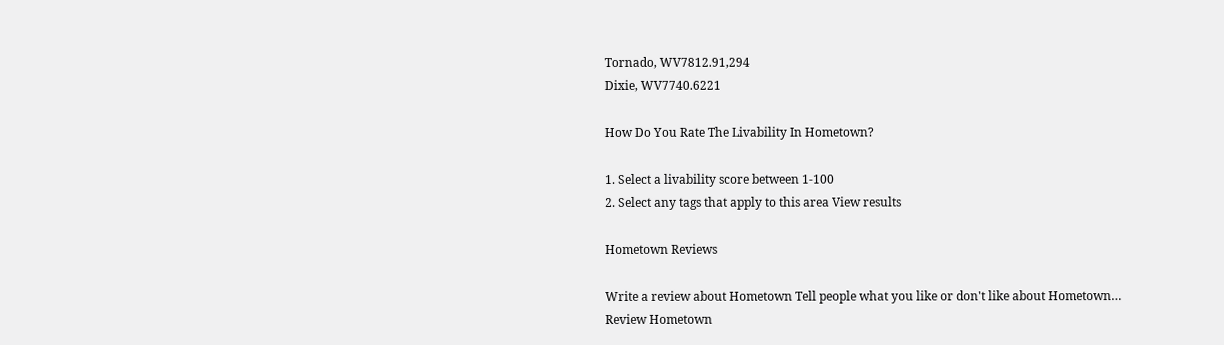Tornado, WV7812.91,294
Dixie, WV7740.6221

How Do You Rate The Livability In Hometown?

1. Select a livability score between 1-100
2. Select any tags that apply to this area View results

Hometown Reviews

Write a review about Hometown Tell people what you like or don't like about Hometown…
Review Hometown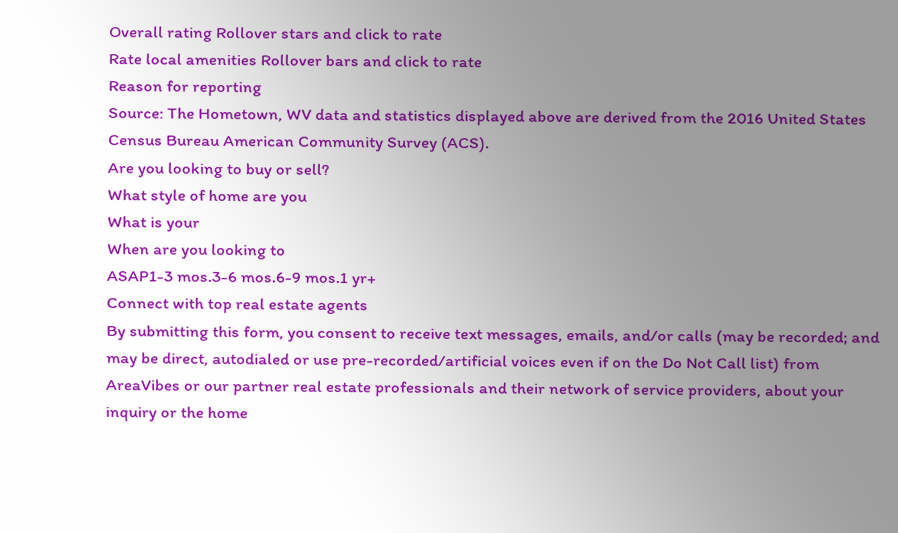Overall rating Rollover stars and click to rate
Rate local amenities Rollover bars and click to rate
Reason for reporting
Source: The Hometown, WV data and statistics displayed above are derived from the 2016 United States Census Bureau American Community Survey (ACS).
Are you looking to buy or sell?
What style of home are you
What is your
When are you looking to
ASAP1-3 mos.3-6 mos.6-9 mos.1 yr+
Connect with top real estate agents
By submitting this form, you consent to receive text messages, emails, and/or calls (may be recorded; and may be direct, autodialed or use pre-recorded/artificial voices even if on the Do Not Call list) from AreaVibes or our partner real estate professionals and their network of service providers, about your inquiry or the home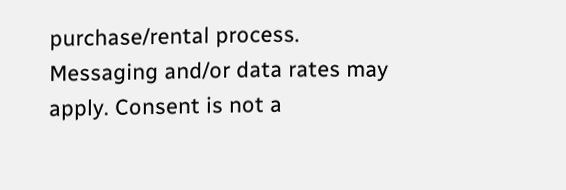purchase/rental process. Messaging and/or data rates may apply. Consent is not a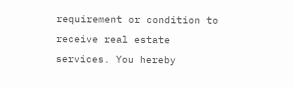requirement or condition to receive real estate services. You hereby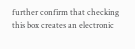further confirm that checking this box creates an electronic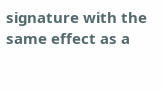signature with the same effect as a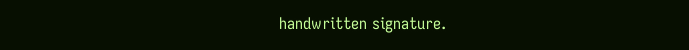handwritten signature.